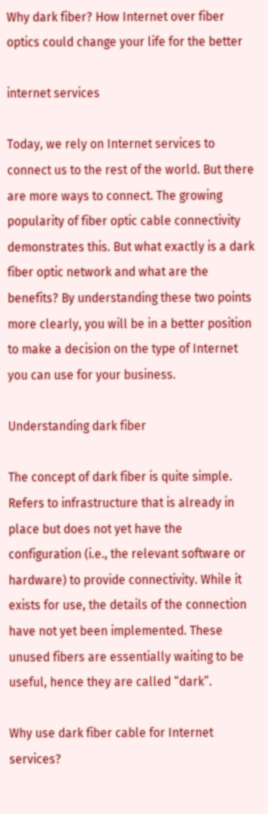Why dark fiber? How Internet over fiber optics could change your life for the better

internet services

Today, we rely on Internet services to connect us to the rest of the world. But there are more ways to connect. The growing popularity of fiber optic cable connectivity demonstrates this. But what exactly is a dark fiber optic network and what are the benefits? By understanding these two points more clearly, you will be in a better position to make a decision on the type of Internet you can use for your business.

Understanding dark fiber

The concept of dark fiber is quite simple. Refers to infrastructure that is already in place but does not yet have the configuration (i.e., the relevant software or hardware) to provide connectivity. While it exists for use, the details of the connection have not yet been implemented. These unused fibers are essentially waiting to be useful, hence they are called “dark”.

Why use dark fiber cable for Internet services?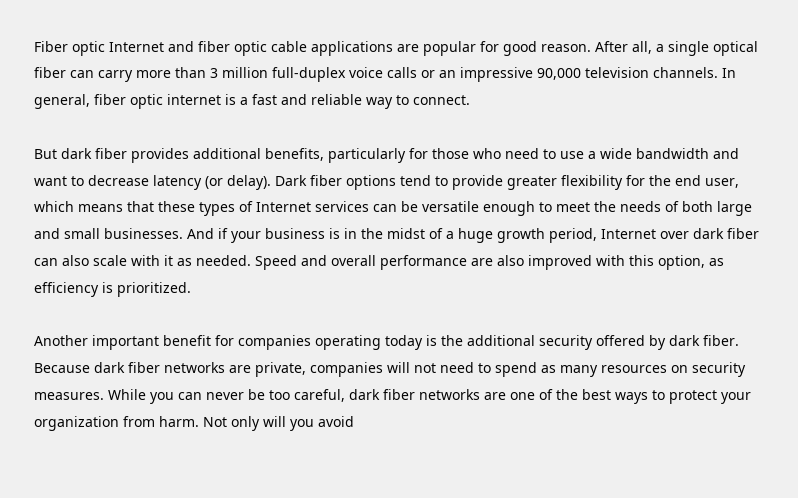Fiber optic Internet and fiber optic cable applications are popular for good reason. After all, a single optical fiber can carry more than 3 million full-duplex voice calls or an impressive 90,000 television channels. In general, fiber optic internet is a fast and reliable way to connect.

But dark fiber provides additional benefits, particularly for those who need to use a wide bandwidth and want to decrease latency (or delay). Dark fiber options tend to provide greater flexibility for the end user, which means that these types of Internet services can be versatile enough to meet the needs of both large and small businesses. And if your business is in the midst of a huge growth period, Internet over dark fiber can also scale with it as needed. Speed and overall performance are also improved with this option, as efficiency is prioritized.

Another important benefit for companies operating today is the additional security offered by dark fiber. Because dark fiber networks are private, companies will not need to spend as many resources on security measures. While you can never be too careful, dark fiber networks are one of the best ways to protect your organization from harm. Not only will you avoid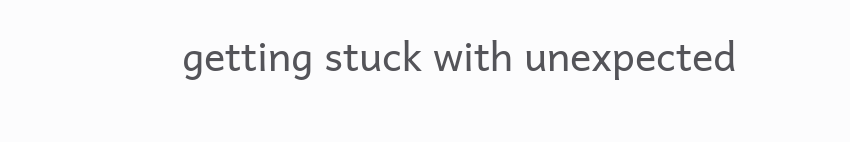getting stuck with unexpected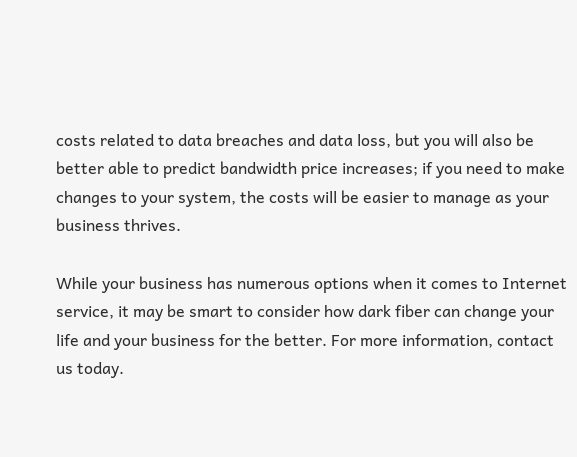costs related to data breaches and data loss, but you will also be better able to predict bandwidth price increases; if you need to make changes to your system, the costs will be easier to manage as your business thrives.

While your business has numerous options when it comes to Internet service, it may be smart to consider how dark fiber can change your life and your business for the better. For more information, contact us today.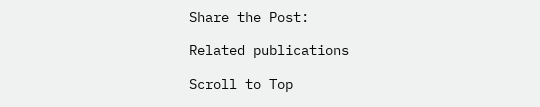Share the Post:

Related publications

Scroll to Top